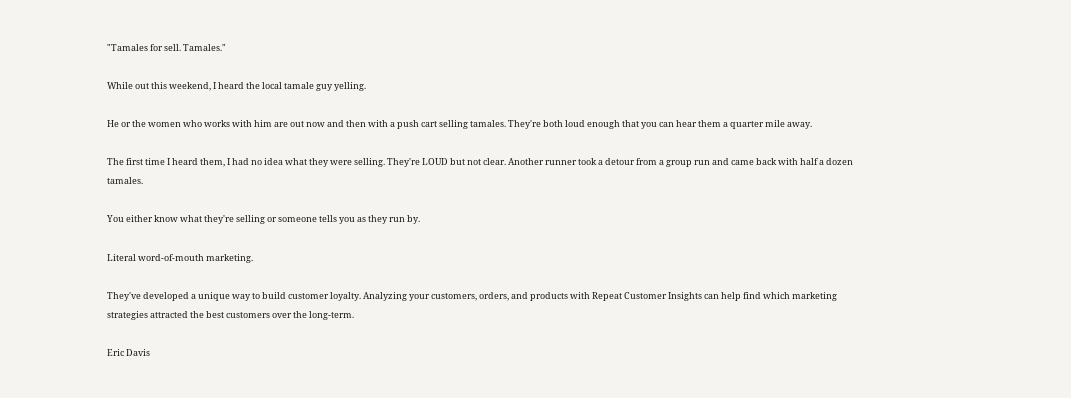"Tamales for sell. Tamales."

While out this weekend, I heard the local tamale guy yelling.

He or the women who works with him are out now and then with a push cart selling tamales. They're both loud enough that you can hear them a quarter mile away.

The first time I heard them, I had no idea what they were selling. They're LOUD but not clear. Another runner took a detour from a group run and came back with half a dozen tamales.

You either know what they're selling or someone tells you as they run by.

Literal word-of-mouth marketing.

They've developed a unique way to build customer loyalty. Analyzing your customers, orders, and products with Repeat Customer Insights can help find which marketing strategies attracted the best customers over the long-term.

Eric Davis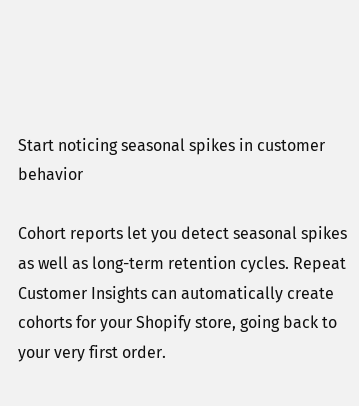Start noticing seasonal spikes in customer behavior

Cohort reports let you detect seasonal spikes as well as long-term retention cycles. Repeat Customer Insights can automatically create cohorts for your Shopify store, going back to your very first order.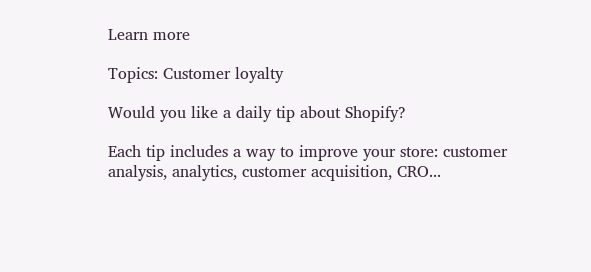Learn more

Topics: Customer loyalty

Would you like a daily tip about Shopify?

Each tip includes a way to improve your store: customer analysis, analytics, customer acquisition, CRO...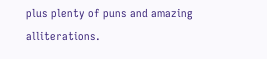plus plenty of puns and amazing alliterations.